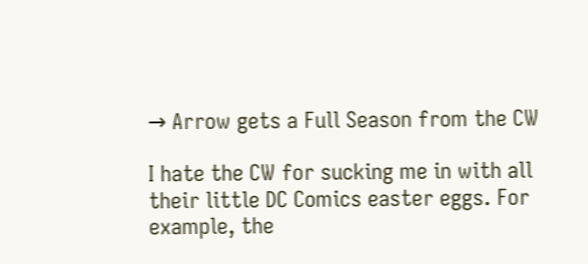→ Arrow gets a Full Season from the CW

I hate the CW for sucking me in with all their little DC Comics easter eggs. For example, the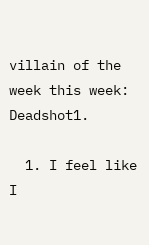villain of the week this week: Deadshot1.

  1. I feel like I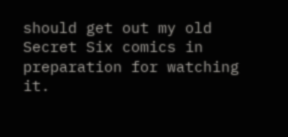should get out my old Secret Six comics in preparation for watching it.